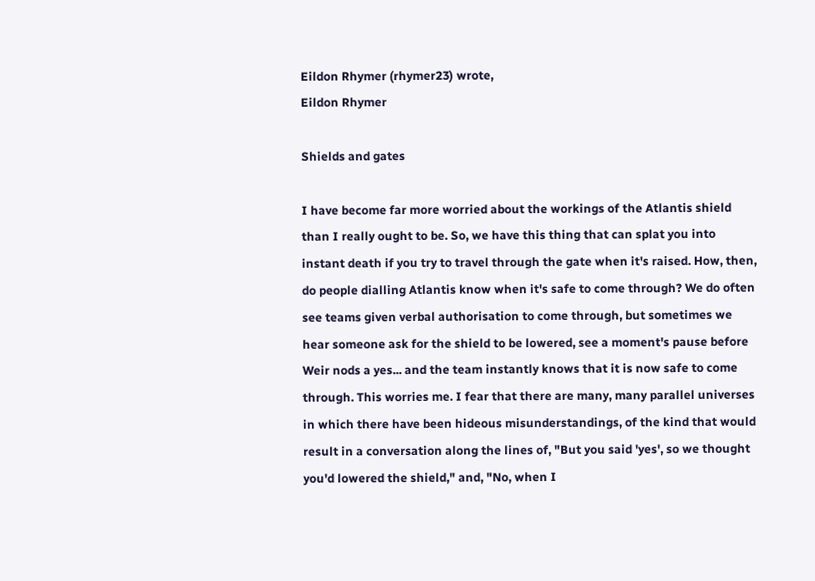Eildon Rhymer (rhymer23) wrote,
Eildon Rhymer

Shields and gates

I have become far more worried about the workings of the Atlantis shield than I really ought to be. So, we have this thing that can splat you into instant death if you try to travel through the gate when it's raised. How, then, do people dialling Atlantis know when it's safe to come through? We do often see teams given verbal authorisation to come through, but sometimes we hear someone ask for the shield to be lowered, see a moment's pause before Weir nods a yes... and the team instantly knows that it is now safe to come through. This worries me. I fear that there are many, many parallel universes in which there have been hideous misunderstandings, of the kind that would result in a conversation along the lines of, "But you said 'yes', so we thought you'd lowered the shield," and, "No, when I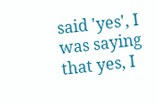said 'yes', I was saying that yes, I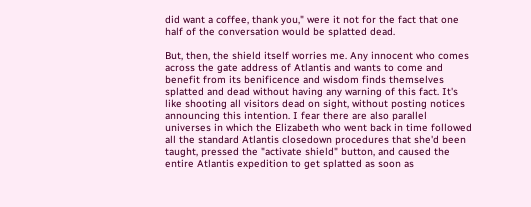did want a coffee, thank you," were it not for the fact that one half of the conversation would be splatted dead.

But, then, the shield itself worries me. Any innocent who comes across the gate address of Atlantis and wants to come and benefit from its benificence and wisdom finds themselves splatted and dead without having any warning of this fact. It's like shooting all visitors dead on sight, without posting notices announcing this intention. I fear there are also parallel universes in which the Elizabeth who went back in time followed all the standard Atlantis closedown procedures that she'd been taught, pressed the "activate shield" button, and caused the entire Atlantis expedition to get splatted as soon as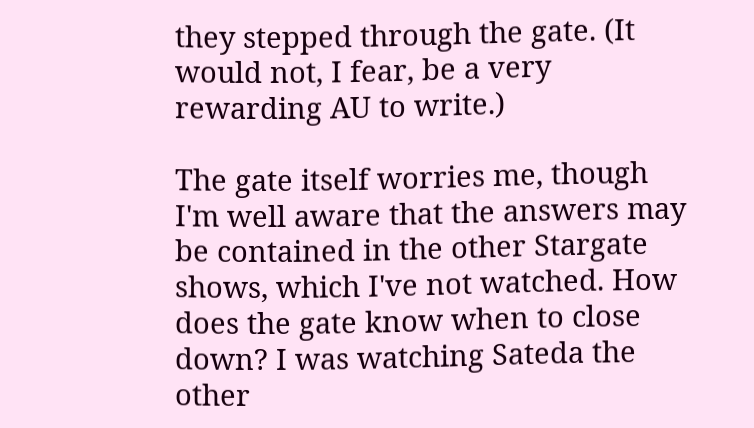they stepped through the gate. (It would not, I fear, be a very rewarding AU to write.)

The gate itself worries me, though I'm well aware that the answers may be contained in the other Stargate shows, which I've not watched. How does the gate know when to close down? I was watching Sateda the other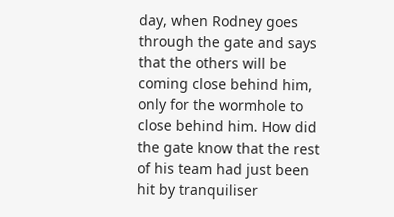day, when Rodney goes through the gate and says that the others will be coming close behind him, only for the wormhole to close behind him. How did the gate know that the rest of his team had just been hit by tranquiliser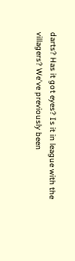darts? Has it got eyes? Is it in league with the villagers? We've previously been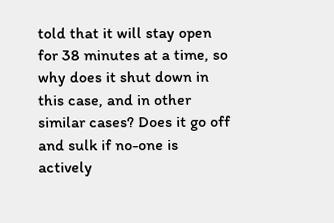told that it will stay open for 38 minutes at a time, so why does it shut down in this case, and in other similar cases? Does it go off and sulk if no-one is actively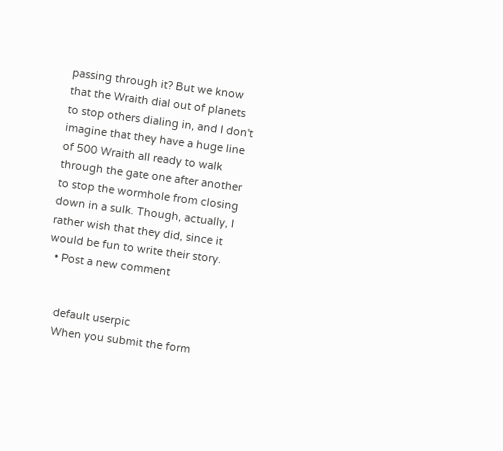passing through it? But we know that the Wraith dial out of planets to stop others dialing in, and I don't imagine that they have a huge line of 500 Wraith all ready to walk through the gate one after another to stop the wormhole from closing down in a sulk. Though, actually, I rather wish that they did, since it would be fun to write their story.
  • Post a new comment


    default userpic
    When you submit the form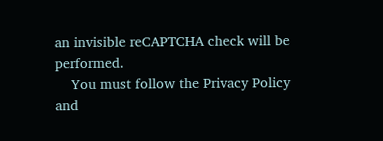an invisible reCAPTCHA check will be performed.
    You must follow the Privacy Policy and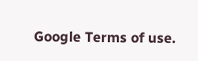Google Terms of use.